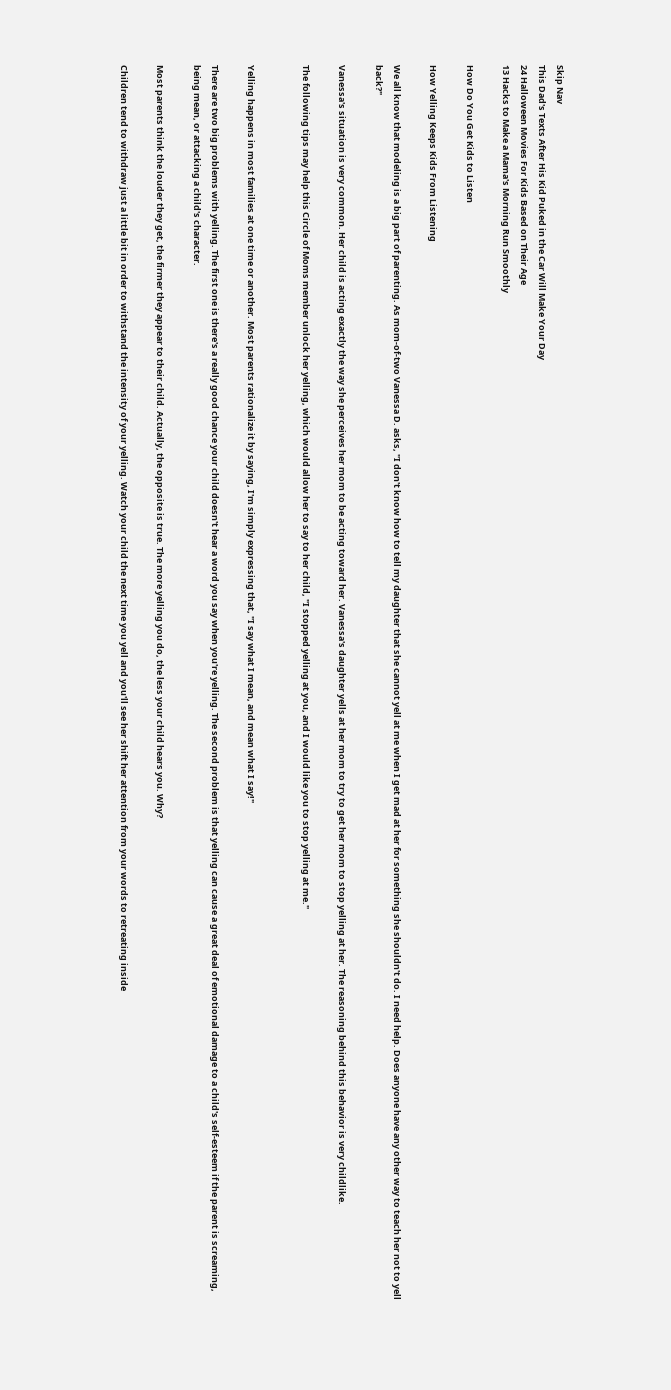Skip Nav
This Dad's Texts After His Kid Puked in the Car Will Make Your Day
24 Halloween Movies For Kids Based on Their Age
13 Hacks to Make a Mama's Morning Run Smoothly

How Do You Get Kids to Listen

How Yelling Keeps Kids From Listening

We all know that modeling is a big part of parenting. As mom-of-two Vanessa D. asks, "I don't know how to tell my daughter that she cannot yell at me when I get mad at her for something she shouldn't do. I need help. Does anyone have any other way to teach her not to yell back?"

Vanessa's situation is very common. Her child is acting exactly the way she perceives her mom to be acting toward her. Vanessa's daughter yells at her mom to try to get her mom to stop yelling at her. The reasoning behind this behavior is very childlike.

The following tips may help this Circle of Moms member unlock her yelling, which would allow her to say to her child, "I stopped yelling at you, and I would like you to stop yelling at me."


Yelling happens in most families at one time or another. Most parents rationalize it by saying, I'm simply expressing that, "I say what I mean, and mean what I say!"

There are two big problems with yelling. The first one is there's a really good chance your child doesn't hear a word you say when you're yelling. The second problem is that yelling can cause a great deal of emotional damage to a child's self-esteem if the parent is screaming, being mean, or attacking a child's character.

Most parents think the louder they get, the firmer they appear to their child. Actually, the opposite is true. The more yelling you do, the less your child hears you. Why?

Children tend to withdraw just a little bit in order to withstand the intensity of your yelling. Watch your child the next time you yell and you'll see her shift her attention from your words to retreating inside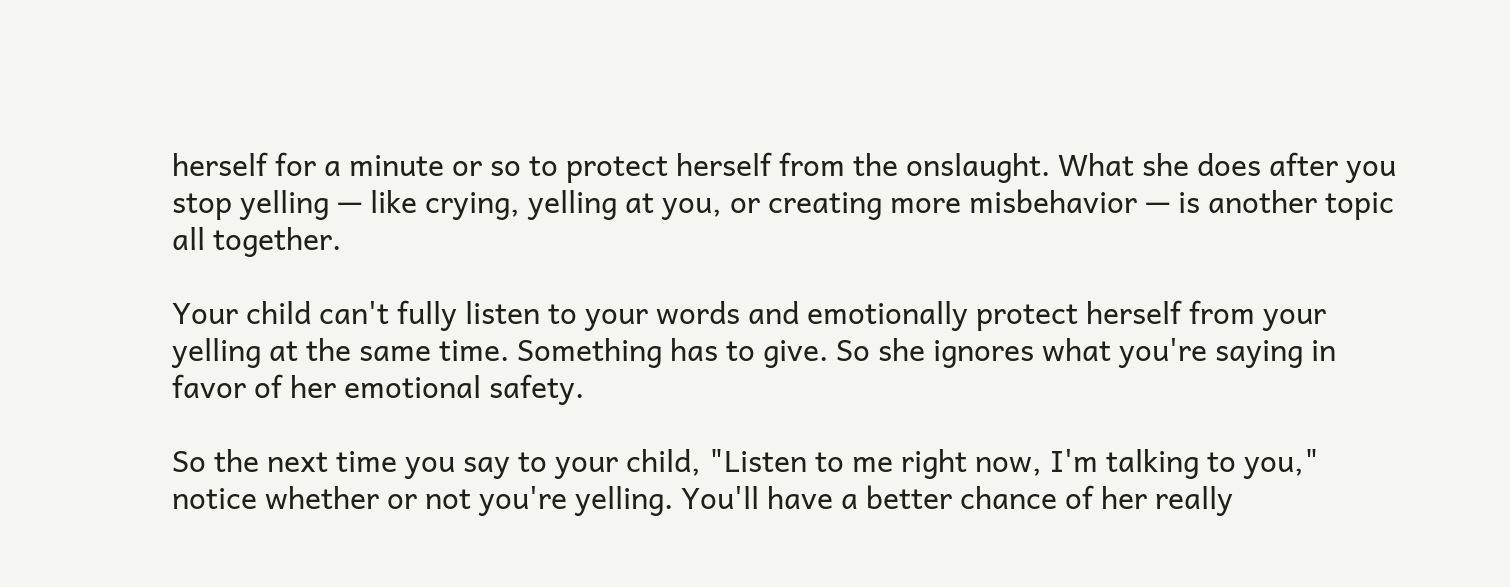herself for a minute or so to protect herself from the onslaught. What she does after you stop yelling — like crying, yelling at you, or creating more misbehavior — is another topic all together.

Your child can't fully listen to your words and emotionally protect herself from your yelling at the same time. Something has to give. So she ignores what you're saying in favor of her emotional safety.

So the next time you say to your child, "Listen to me right now, I'm talking to you," notice whether or not you're yelling. You'll have a better chance of her really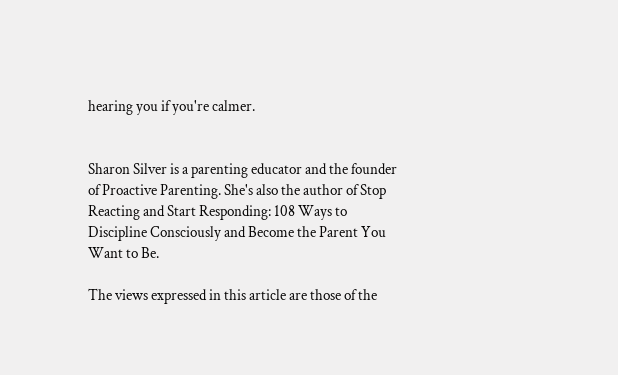hearing you if you're calmer.


Sharon Silver is a parenting educator and the founder of Proactive Parenting. She's also the author of Stop Reacting and Start Responding: 108 Ways to Discipline Consciously and Become the Parent You Want to Be.

The views expressed in this article are those of the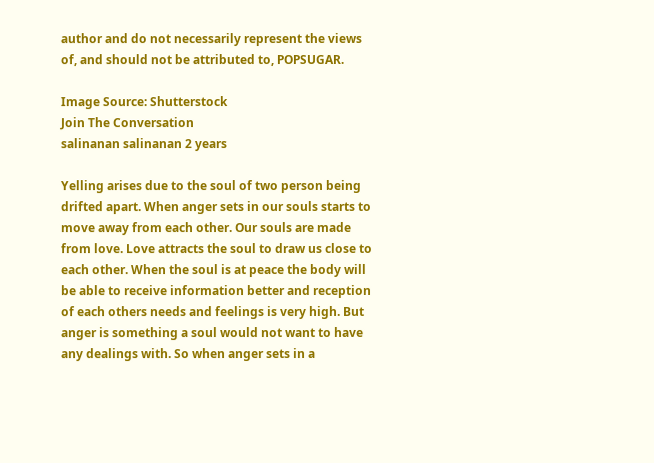author and do not necessarily represent the views of, and should not be attributed to, POPSUGAR.

Image Source: Shutterstock
Join The Conversation
salinanan salinanan 2 years

Yelling arises due to the soul of two person being drifted apart. When anger sets in our souls starts to move away from each other. Our souls are made from love. Love attracts the soul to draw us close to each other. When the soul is at peace the body will be able to receive information better and reception of each others needs and feelings is very high. But anger is something a soul would not want to have any dealings with. So when anger sets in a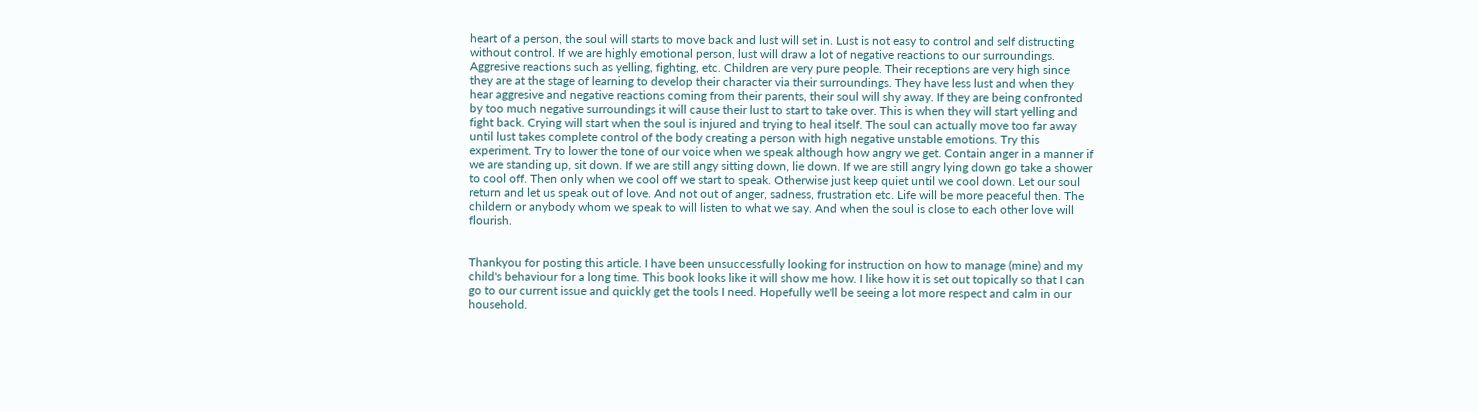heart of a person, the soul will starts to move back and lust will set in. Lust is not easy to control and self distructing without control. If we are highly emotional person, lust will draw a lot of negative reactions to our surroundings. Aggresive reactions such as yelling, fighting, etc. Children are very pure people. Their receptions are very high since they are at the stage of learning to develop their character via their surroundings. They have less lust and when they hear aggresive and negative reactions coming from their parents, their soul will shy away. If they are being confronted by too much negative surroundings it will cause their lust to start to take over. This is when they will start yelling and fight back. Crying will start when the soul is injured and trying to heal itself. The soul can actually move too far away until lust takes complete control of the body creating a person with high negative unstable emotions. Try this experiment. Try to lower the tone of our voice when we speak although how angry we get. Contain anger in a manner if we are standing up, sit down. If we are still angy sitting down, lie down. If we are still angry lying down go take a shower to cool off. Then only when we cool off we start to speak. Otherwise just keep quiet until we cool down. Let our soul return and let us speak out of love. And not out of anger, sadness, frustration etc. Life will be more peaceful then. The childern or anybody whom we speak to will listen to what we say. And when the soul is close to each other love will flourish.


Thankyou for posting this article. I have been unsuccessfully looking for instruction on how to manage (mine) and my child's behaviour for a long time. This book looks like it will show me how. I like how it is set out topically so that I can go to our current issue and quickly get the tools I need. Hopefully we'll be seeing a lot more respect and calm in our household.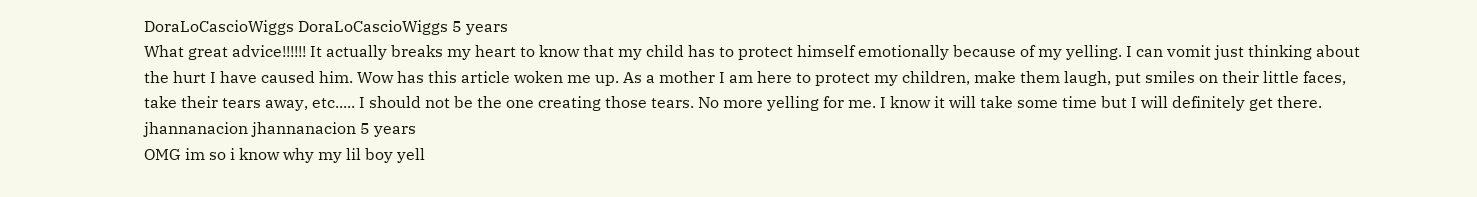DoraLoCascioWiggs DoraLoCascioWiggs 5 years
What great advice!!!!!! It actually breaks my heart to know that my child has to protect himself emotionally because of my yelling. I can vomit just thinking about the hurt I have caused him. Wow has this article woken me up. As a mother I am here to protect my children, make them laugh, put smiles on their little faces, take their tears away, etc..... I should not be the one creating those tears. No more yelling for me. I know it will take some time but I will definitely get there.
jhannanacion jhannanacion 5 years
OMG im so i know why my lil boy yell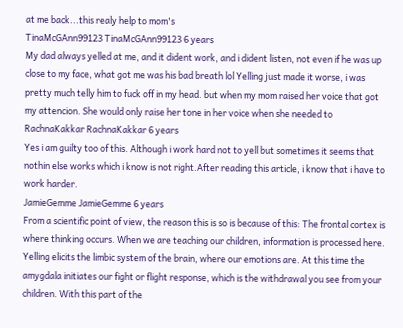at me back...this realy help to mom's
TinaMcGAnn99123 TinaMcGAnn99123 6 years
My dad always yelled at me, and it dident work, and i dident listen, not even if he was up close to my face, what got me was his bad breath lol Yelling just made it worse, i was pretty much telly him to fuck off in my head. but when my mom raised her voice that got my attencion. She would only raise her tone in her voice when she needed to
RachnaKakkar RachnaKakkar 6 years
Yes i am guilty too of this. Although i work hard not to yell but sometimes it seems that nothin else works which i know is not right.After reading this article, i know that i have to work harder.
JamieGemme JamieGemme 6 years
From a scientific point of view, the reason this is so is because of this: The frontal cortex is where thinking occurs. When we are teaching our children, information is processed here. Yelling elicits the limbic system of the brain, where our emotions are. At this time the amygdala initiates our fight or flight response, which is the withdrawal you see from your children. With this part of the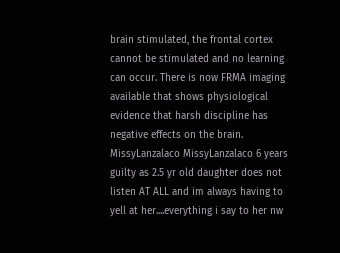brain stimulated, the frontal cortex cannot be stimulated and no learning can occur. There is now FRMA imaging available that shows physiological evidence that harsh discipline has negative effects on the brain.
MissyLanzalaco MissyLanzalaco 6 years
guilty as 2.5 yr old daughter does not listen AT ALL and im always having to yell at her....everything i say to her nw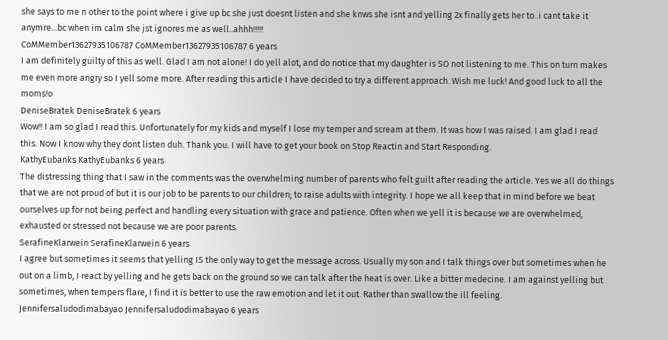she says to me n other to the point where i give up bc she just doesnt listen and she knws she isnt and yelling 2x finally gets her to..i cant take it anymre...bc when im calm she jst ignores me as well..ahhh!!!!!
CoMMember13627935106787 CoMMember13627935106787 6 years
I am definitely guilty of this as well. Glad I am not alone! I do yell alot, and do notice that my daughter is SO not listening to me. This on turn makes me even more angry so I yell some more. After reading this article I have decided to try a different approach. Wish me luck! And good luck to all the moms!o
DeniseBratek DeniseBratek 6 years
Wow!! I am so glad I read this. Unfortunately for my kids and myself I lose my temper and scream at them. It was how I was raised. I am glad I read this. Now I know why they dont listen duh. Thank you. I will have to get your book on Stop Reactin and Start Responding.
KathyEubanks KathyEubanks 6 years
The distressing thing that I saw in the comments was the overwhelming number of parents who felt guilt after reading the article. Yes we all do things that we are not proud of but it is our job to be parents to our children; to raise adults with integrity. I hope we all keep that in mind before we beat ourselves up for not being perfect and handling every situation with grace and patience. Often when we yell it is because we are overwhelmed, exhausted or stressed not because we are poor parents.
SerafineKlarwein SerafineKlarwein 6 years
I agree but sometimes it seems that yelling IS the only way to get the message across. Usually my son and I talk things over but sometimes when he out on a limb, I react by yelling and he gets back on the ground so we can talk after the heat is over. Like a bitter medecine. I am against yelling but sometimes, when tempers flare, I find it is better to use the raw emotion and let it out. Rather than swallow the ill feeling.
Jennifersaludodimabayao Jennifersaludodimabayao 6 years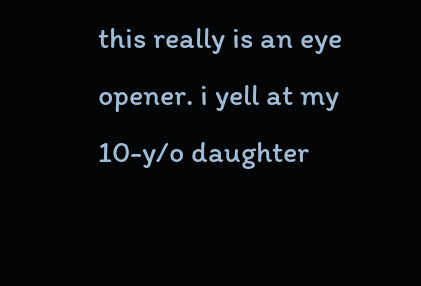this really is an eye opener. i yell at my 10-y/o daughter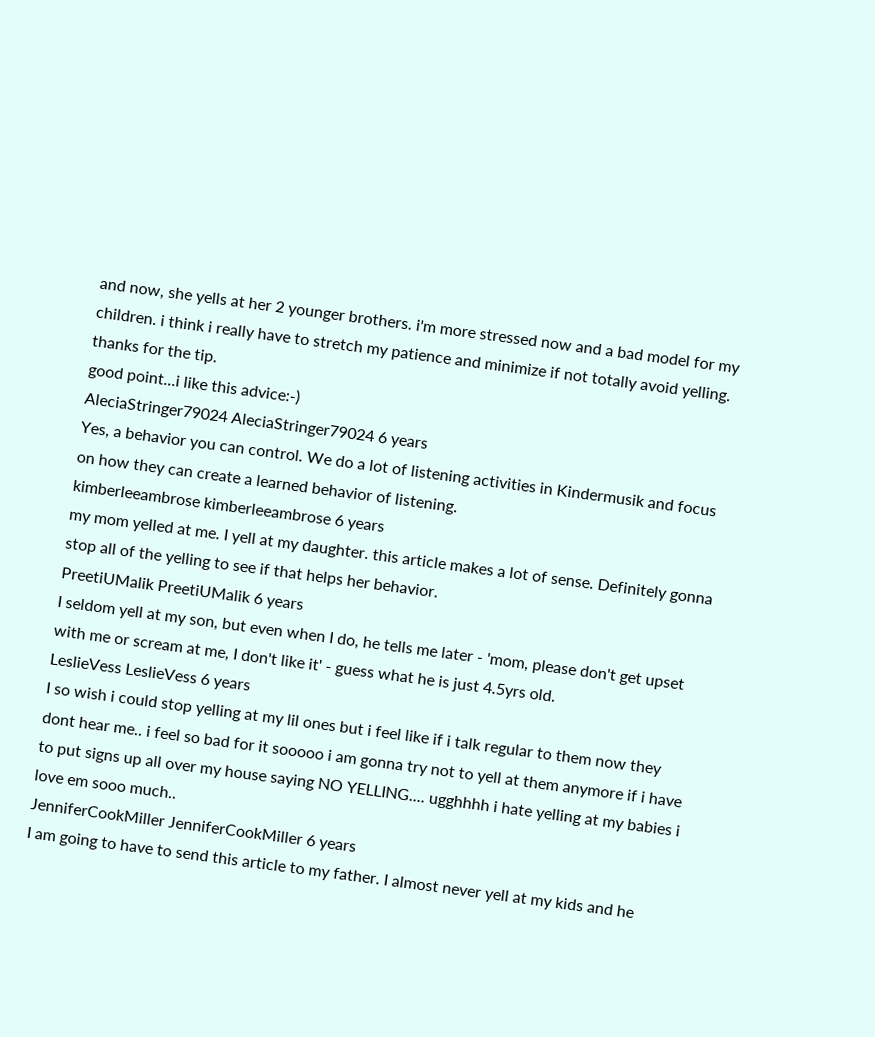and now, she yells at her 2 younger brothers. i'm more stressed now and a bad model for my children. i think i really have to stretch my patience and minimize if not totally avoid yelling. thanks for the tip.
good point...i like this advice:-)
AleciaStringer79024 AleciaStringer79024 6 years
Yes, a behavior you can control. We do a lot of listening activities in Kindermusik and focus on how they can create a learned behavior of listening.
kimberleeambrose kimberleeambrose 6 years
my mom yelled at me. I yell at my daughter. this article makes a lot of sense. Definitely gonna stop all of the yelling to see if that helps her behavior.
PreetiUMalik PreetiUMalik 6 years
I seldom yell at my son, but even when I do, he tells me later - 'mom, please don't get upset with me or scream at me, I don't like it' - guess what he is just 4.5yrs old.
LeslieVess LeslieVess 6 years
I so wish i could stop yelling at my lil ones but i feel like if i talk regular to them now they dont hear me.. i feel so bad for it sooooo i am gonna try not to yell at them anymore if i have to put signs up all over my house saying NO YELLING.... ugghhhh i hate yelling at my babies i love em sooo much..
JenniferCookMiller JenniferCookMiller 6 years
I am going to have to send this article to my father. I almost never yell at my kids and he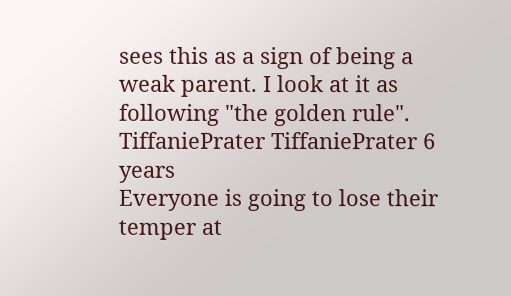sees this as a sign of being a weak parent. I look at it as following "the golden rule".
TiffaniePrater TiffaniePrater 6 years
Everyone is going to lose their temper at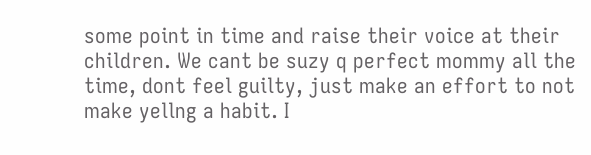some point in time and raise their voice at their children. We cant be suzy q perfect mommy all the time, dont feel guilty, just make an effort to not make yellng a habit. I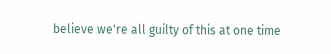believe we're all guilty of this at one time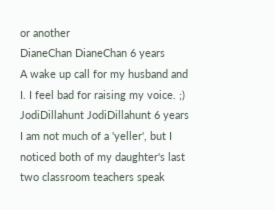or another
DianeChan DianeChan 6 years
A wake up call for my husband and I. I feel bad for raising my voice. ;)
JodiDillahunt JodiDillahunt 6 years
I am not much of a 'yeller', but I noticed both of my daughter's last two classroom teachers speak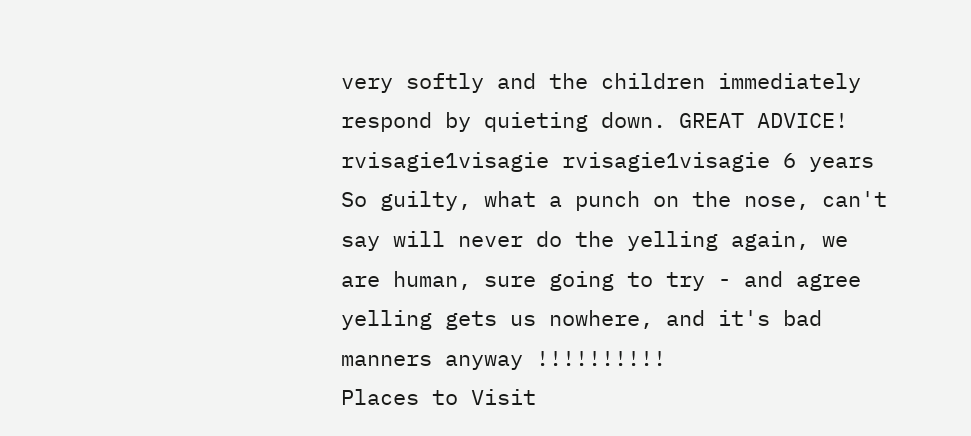very softly and the children immediately respond by quieting down. GREAT ADVICE!
rvisagie1visagie rvisagie1visagie 6 years
So guilty, what a punch on the nose, can't say will never do the yelling again, we are human, sure going to try - and agree yelling gets us nowhere, and it's bad manners anyway !!!!!!!!!!
Places to Visit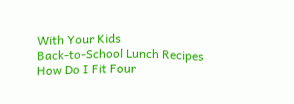With Your Kids
Back-to-School Lunch Recipes
How Do I Fit Four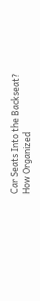Car Seats Into the Backseat?
How Organized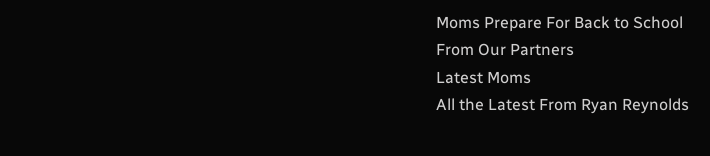Moms Prepare For Back to School
From Our Partners
Latest Moms
All the Latest From Ryan Reynolds